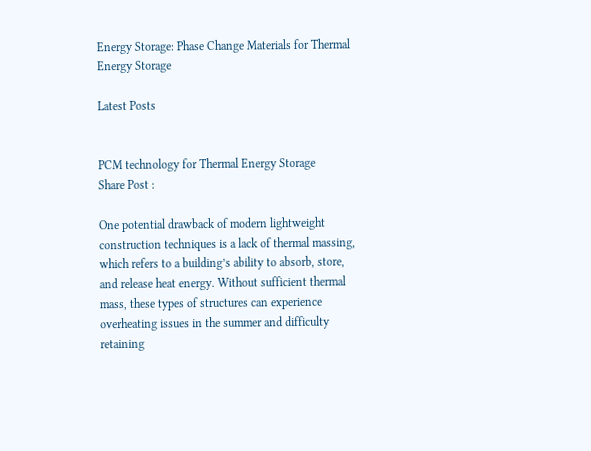Energy Storage: Phase Change Materials for Thermal Energy Storage

Latest Posts


PCM technology for Thermal Energy Storage
Share Post :

One potential drawback of modern lightweight construction techniques is a lack of thermal massing, which refers to a building’s ability to absorb, store, and release heat energy. Without sufficient thermal mass, these types of structures can experience overheating issues in the summer and difficulty retaining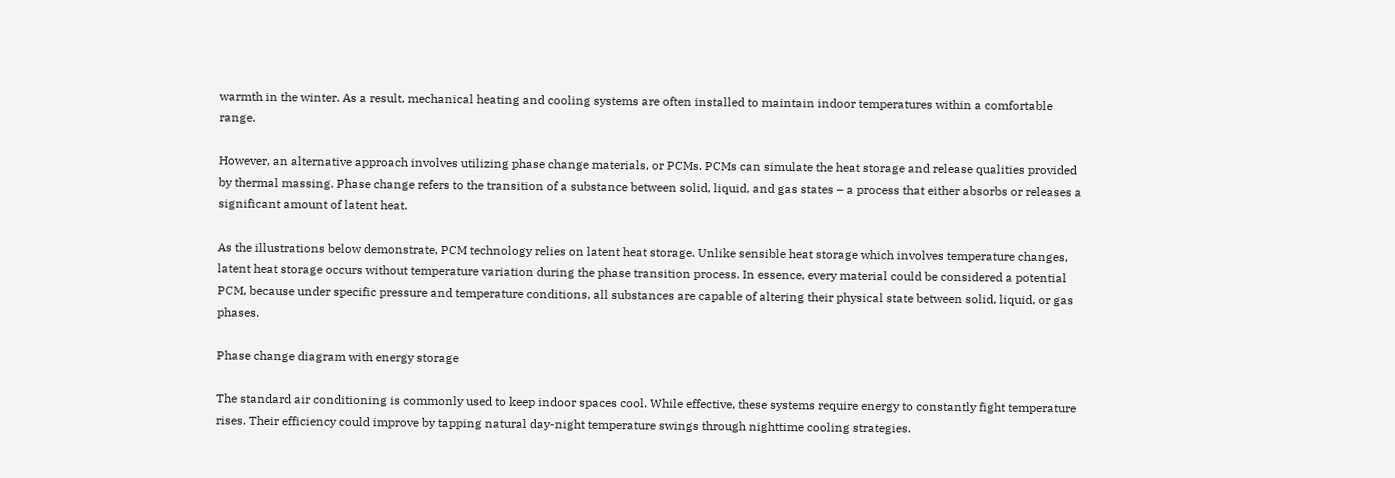warmth in the winter. As a result, mechanical heating and cooling systems are often installed to maintain indoor temperatures within a comfortable range.

However, an alternative approach involves utilizing phase change materials, or PCMs. PCMs can simulate the heat storage and release qualities provided by thermal massing. Phase change refers to the transition of a substance between solid, liquid, and gas states – a process that either absorbs or releases a significant amount of latent heat.

As the illustrations below demonstrate, PCM technology relies on latent heat storage. Unlike sensible heat storage which involves temperature changes, latent heat storage occurs without temperature variation during the phase transition process. In essence, every material could be considered a potential PCM, because under specific pressure and temperature conditions, all substances are capable of altering their physical state between solid, liquid, or gas phases.

Phase change diagram with energy storage

The standard air conditioning is commonly used to keep indoor spaces cool. While effective, these systems require energy to constantly fight temperature rises. Their efficiency could improve by tapping natural day-night temperature swings through nighttime cooling strategies.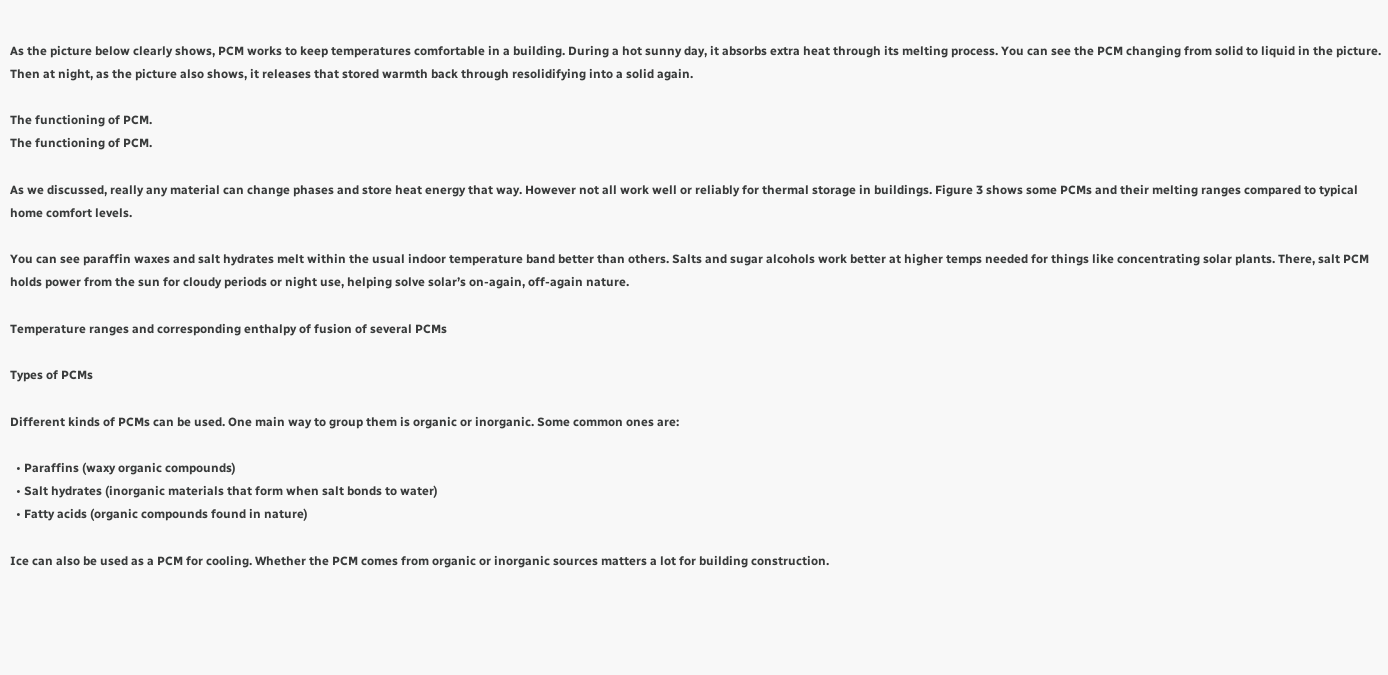As the picture below clearly shows, PCM works to keep temperatures comfortable in a building. During a hot sunny day, it absorbs extra heat through its melting process. You can see the PCM changing from solid to liquid in the picture. Then at night, as the picture also shows, it releases that stored warmth back through resolidifying into a solid again.

The functioning of PCM.
The functioning of PCM.

As we discussed, really any material can change phases and store heat energy that way. However not all work well or reliably for thermal storage in buildings. Figure 3 shows some PCMs and their melting ranges compared to typical home comfort levels.

You can see paraffin waxes and salt hydrates melt within the usual indoor temperature band better than others. Salts and sugar alcohols work better at higher temps needed for things like concentrating solar plants. There, salt PCM holds power from the sun for cloudy periods or night use, helping solve solar’s on-again, off-again nature.

Temperature ranges and corresponding enthalpy of fusion of several PCMs

Types of PCMs

Different kinds of PCMs can be used. One main way to group them is organic or inorganic. Some common ones are:

  • Paraffins (waxy organic compounds)
  • Salt hydrates (inorganic materials that form when salt bonds to water)
  • Fatty acids (organic compounds found in nature)

Ice can also be used as a PCM for cooling. Whether the PCM comes from organic or inorganic sources matters a lot for building construction.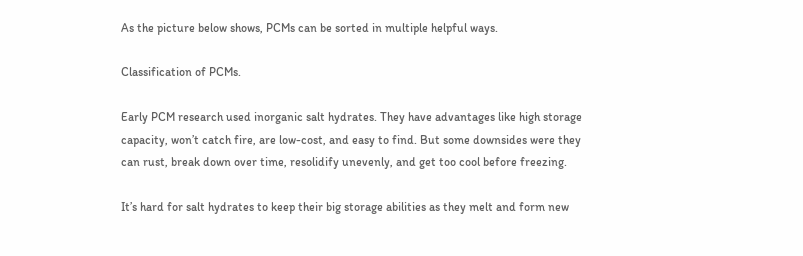As the picture below shows, PCMs can be sorted in multiple helpful ways.

Classification of PCMs.

Early PCM research used inorganic salt hydrates. They have advantages like high storage capacity, won’t catch fire, are low-cost, and easy to find. But some downsides were they can rust, break down over time, resolidify unevenly, and get too cool before freezing.

It’s hard for salt hydrates to keep their big storage abilities as they melt and form new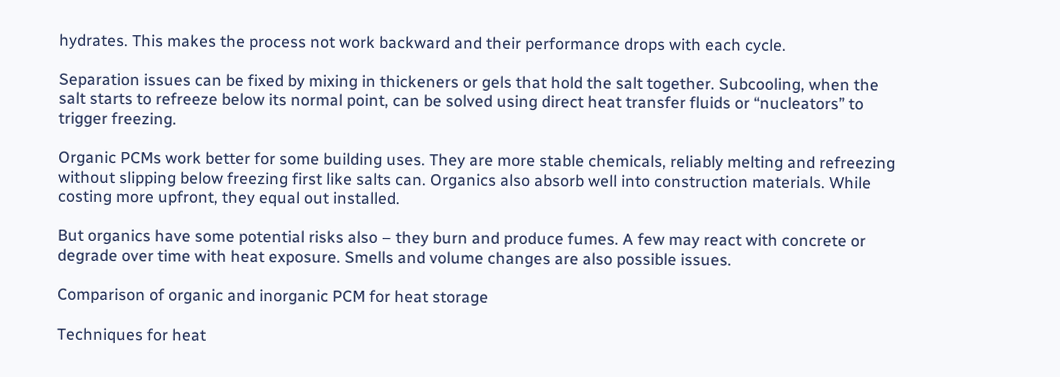hydrates. This makes the process not work backward and their performance drops with each cycle.

Separation issues can be fixed by mixing in thickeners or gels that hold the salt together. Subcooling, when the salt starts to refreeze below its normal point, can be solved using direct heat transfer fluids or “nucleators” to trigger freezing.

Organic PCMs work better for some building uses. They are more stable chemicals, reliably melting and refreezing without slipping below freezing first like salts can. Organics also absorb well into construction materials. While costing more upfront, they equal out installed.

But organics have some potential risks also – they burn and produce fumes. A few may react with concrete or degrade over time with heat exposure. Smells and volume changes are also possible issues.

Comparison of organic and inorganic PCM for heat storage

Techniques for heat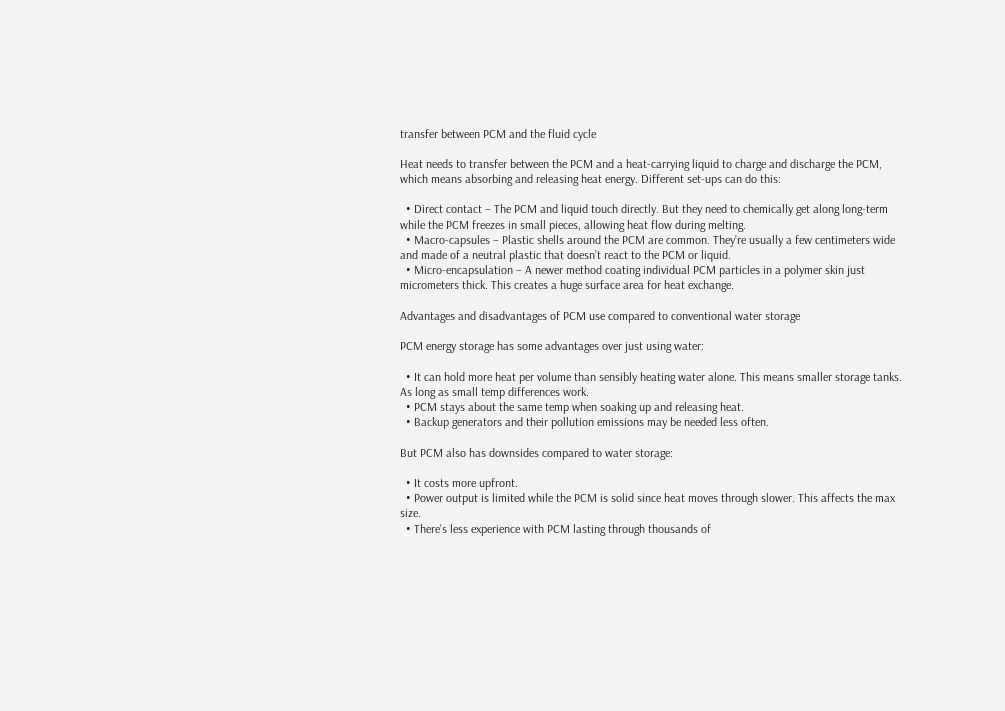transfer between PCM and the fluid cycle

Heat needs to transfer between the PCM and a heat-carrying liquid to charge and discharge the PCM, which means absorbing and releasing heat energy. Different set-ups can do this:

  • Direct contact – The PCM and liquid touch directly. But they need to chemically get along long-term while the PCM freezes in small pieces, allowing heat flow during melting.
  • Macro-capsules – Plastic shells around the PCM are common. They’re usually a few centimeters wide and made of a neutral plastic that doesn’t react to the PCM or liquid.
  • Micro-encapsulation – A newer method coating individual PCM particles in a polymer skin just micrometers thick. This creates a huge surface area for heat exchange.

Advantages and disadvantages of PCM use compared to conventional water storage

PCM energy storage has some advantages over just using water:

  • It can hold more heat per volume than sensibly heating water alone. This means smaller storage tanks. As long as small temp differences work.
  • PCM stays about the same temp when soaking up and releasing heat.
  • Backup generators and their pollution emissions may be needed less often.

But PCM also has downsides compared to water storage:

  • It costs more upfront.
  • Power output is limited while the PCM is solid since heat moves through slower. This affects the max size.
  • There’s less experience with PCM lasting through thousands of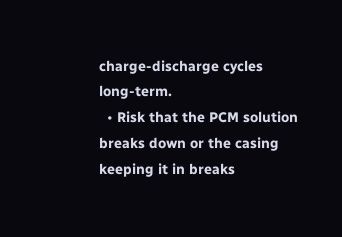charge-discharge cycles long-term.
  • Risk that the PCM solution breaks down or the casing keeping it in breaks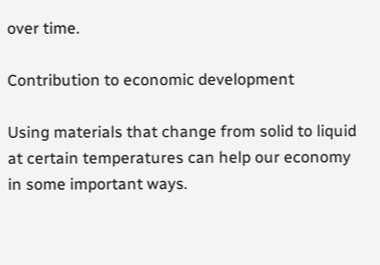over time.

Contribution to economic development

Using materials that change from solid to liquid at certain temperatures can help our economy in some important ways.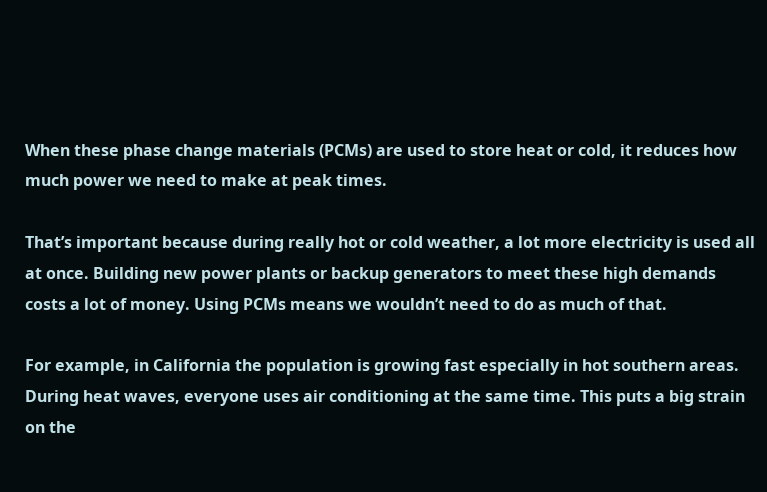When these phase change materials (PCMs) are used to store heat or cold, it reduces how much power we need to make at peak times.

That’s important because during really hot or cold weather, a lot more electricity is used all at once. Building new power plants or backup generators to meet these high demands costs a lot of money. Using PCMs means we wouldn’t need to do as much of that.

For example, in California the population is growing fast especially in hot southern areas. During heat waves, everyone uses air conditioning at the same time. This puts a big strain on the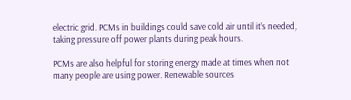electric grid. PCMs in buildings could save cold air until it’s needed, taking pressure off power plants during peak hours.

PCMs are also helpful for storing energy made at times when not many people are using power. Renewable sources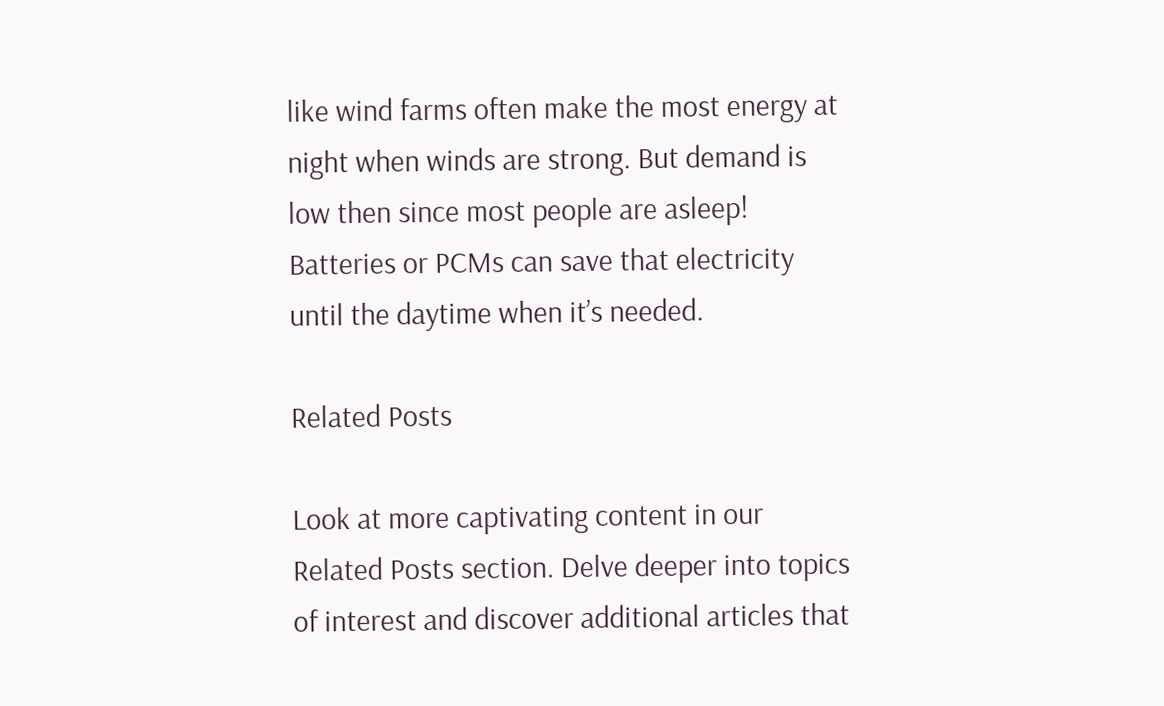like wind farms often make the most energy at night when winds are strong. But demand is low then since most people are asleep! Batteries or PCMs can save that electricity until the daytime when it’s needed.

Related Posts

Look at more captivating content in our Related Posts section. Delve deeper into topics of interest and discover additional articles that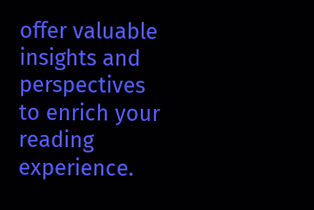offer valuable insights and perspectives to enrich your reading experience.